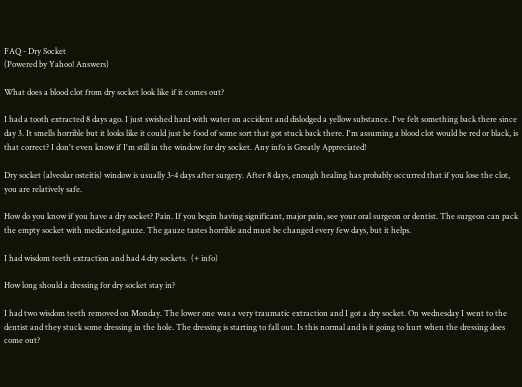FAQ - Dry Socket
(Powered by Yahoo! Answers)

What does a blood clot from dry socket look like if it comes out?

I had a tooth extracted 8 days ago. I just swished hard with water on accident and dislodged a yellow substance. I've felt something back there since day 3. It smells horrible but it looks like it could just be food of some sort that got stuck back there. I'm assuming a blood clot would be red or black, is that correct? I don't even know if I'm still in the window for dry socket. Any info is Greatly Appreciated!

Dry socket (alveolar osteitis) window is usually 3-4 days after surgery. After 8 days, enough healing has probably occurred that if you lose the clot, you are relatively safe.

How do you know if you have a dry socket? Pain. If you begin having significant, major pain, see your oral surgeon or dentist. The surgeon can pack the empty socket with medicated gauze. The gauze tastes horrible and must be changed every few days, but it helps.

I had wisdom teeth extraction and had 4 dry sockets.  (+ info)

How long should a dressing for dry socket stay in?

I had two wisdom teeth removed on Monday. The lower one was a very traumatic extraction and I got a dry socket. On wednesday I went to the dentist and they stuck some dressing in the hole. The dressing is starting to fall out. Is this normal and is it going to hurt when the dressing does come out?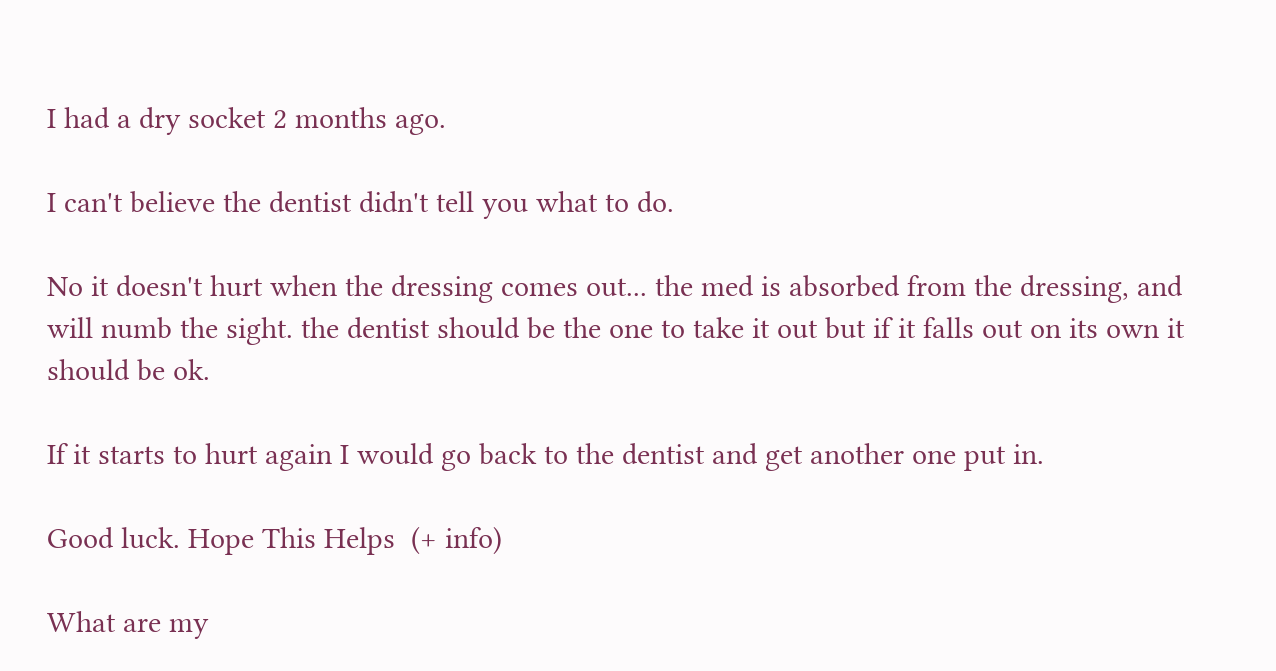I had a dry socket 2 months ago.

I can't believe the dentist didn't tell you what to do.

No it doesn't hurt when the dressing comes out... the med is absorbed from the dressing, and will numb the sight. the dentist should be the one to take it out but if it falls out on its own it should be ok.

If it starts to hurt again I would go back to the dentist and get another one put in.

Good luck. Hope This Helps  (+ info)

What are my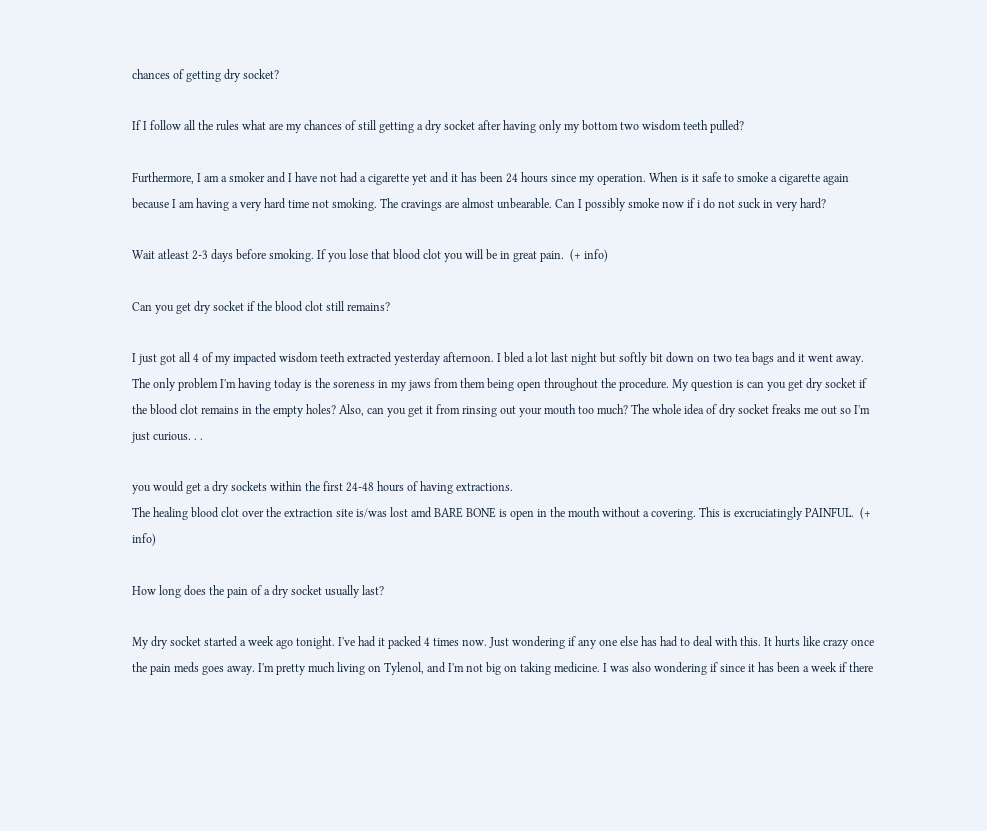chances of getting dry socket?

If I follow all the rules what are my chances of still getting a dry socket after having only my bottom two wisdom teeth pulled?

Furthermore, I am a smoker and I have not had a cigarette yet and it has been 24 hours since my operation. When is it safe to smoke a cigarette again because I am having a very hard time not smoking. The cravings are almost unbearable. Can I possibly smoke now if i do not suck in very hard?

Wait atleast 2-3 days before smoking. If you lose that blood clot you will be in great pain.  (+ info)

Can you get dry socket if the blood clot still remains?

I just got all 4 of my impacted wisdom teeth extracted yesterday afternoon. I bled a lot last night but softly bit down on two tea bags and it went away. The only problem I'm having today is the soreness in my jaws from them being open throughout the procedure. My question is can you get dry socket if the blood clot remains in the empty holes? Also, can you get it from rinsing out your mouth too much? The whole idea of dry socket freaks me out so I'm just curious. . .

you would get a dry sockets within the first 24-48 hours of having extractions.
The healing blood clot over the extraction site is/was lost amd BARE BONE is open in the mouth without a covering. This is excruciatingly PAINFUL.  (+ info)

How long does the pain of a dry socket usually last?

My dry socket started a week ago tonight. I've had it packed 4 times now. Just wondering if any one else has had to deal with this. It hurts like crazy once the pain meds goes away. I'm pretty much living on Tylenol, and I'm not big on taking medicine. I was also wondering if since it has been a week if there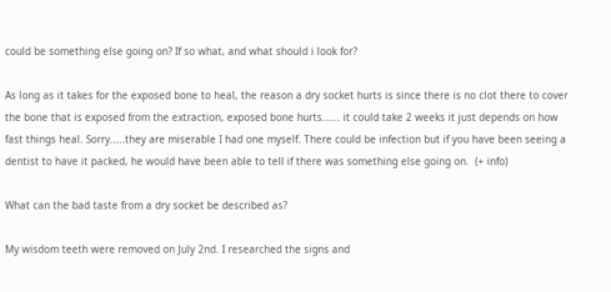could be something else going on? If so what, and what should i look for?

As long as it takes for the exposed bone to heal, the reason a dry socket hurts is since there is no clot there to cover the bone that is exposed from the extraction, exposed bone hurts...... it could take 2 weeks it just depends on how fast things heal. Sorry.....they are miserable I had one myself. There could be infection but if you have been seeing a dentist to have it packed, he would have been able to tell if there was something else going on.  (+ info)

What can the bad taste from a dry socket be described as?

My wisdom teeth were removed on July 2nd. I researched the signs and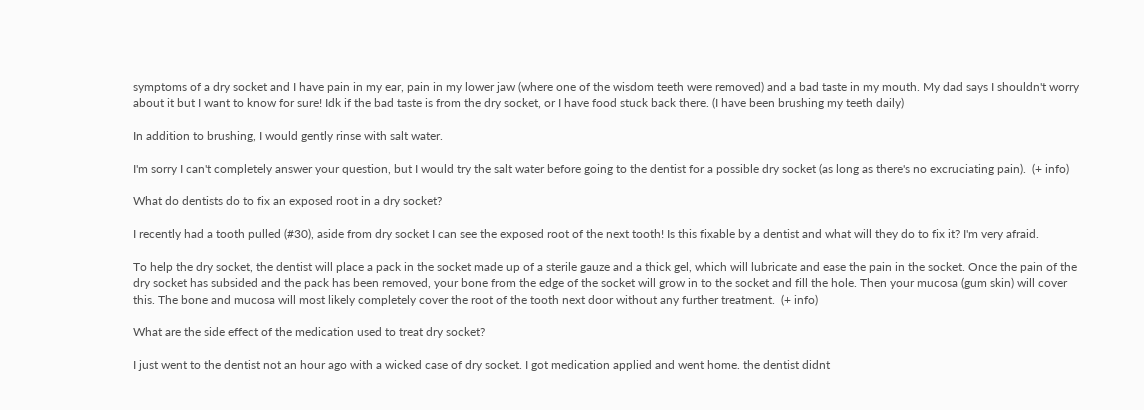symptoms of a dry socket and I have pain in my ear, pain in my lower jaw (where one of the wisdom teeth were removed) and a bad taste in my mouth. My dad says I shouldn't worry about it but I want to know for sure! Idk if the bad taste is from the dry socket, or I have food stuck back there. (I have been brushing my teeth daily)

In addition to brushing, I would gently rinse with salt water.

I'm sorry I can't completely answer your question, but I would try the salt water before going to the dentist for a possible dry socket (as long as there's no excruciating pain).  (+ info)

What do dentists do to fix an exposed root in a dry socket?

I recently had a tooth pulled (#30), aside from dry socket I can see the exposed root of the next tooth! Is this fixable by a dentist and what will they do to fix it? I'm very afraid.

To help the dry socket, the dentist will place a pack in the socket made up of a sterile gauze and a thick gel, which will lubricate and ease the pain in the socket. Once the pain of the dry socket has subsided and the pack has been removed, your bone from the edge of the socket will grow in to the socket and fill the hole. Then your mucosa (gum skin) will cover this. The bone and mucosa will most likely completely cover the root of the tooth next door without any further treatment.  (+ info)

What are the side effect of the medication used to treat dry socket?

I just went to the dentist not an hour ago with a wicked case of dry socket. I got medication applied and went home. the dentist didnt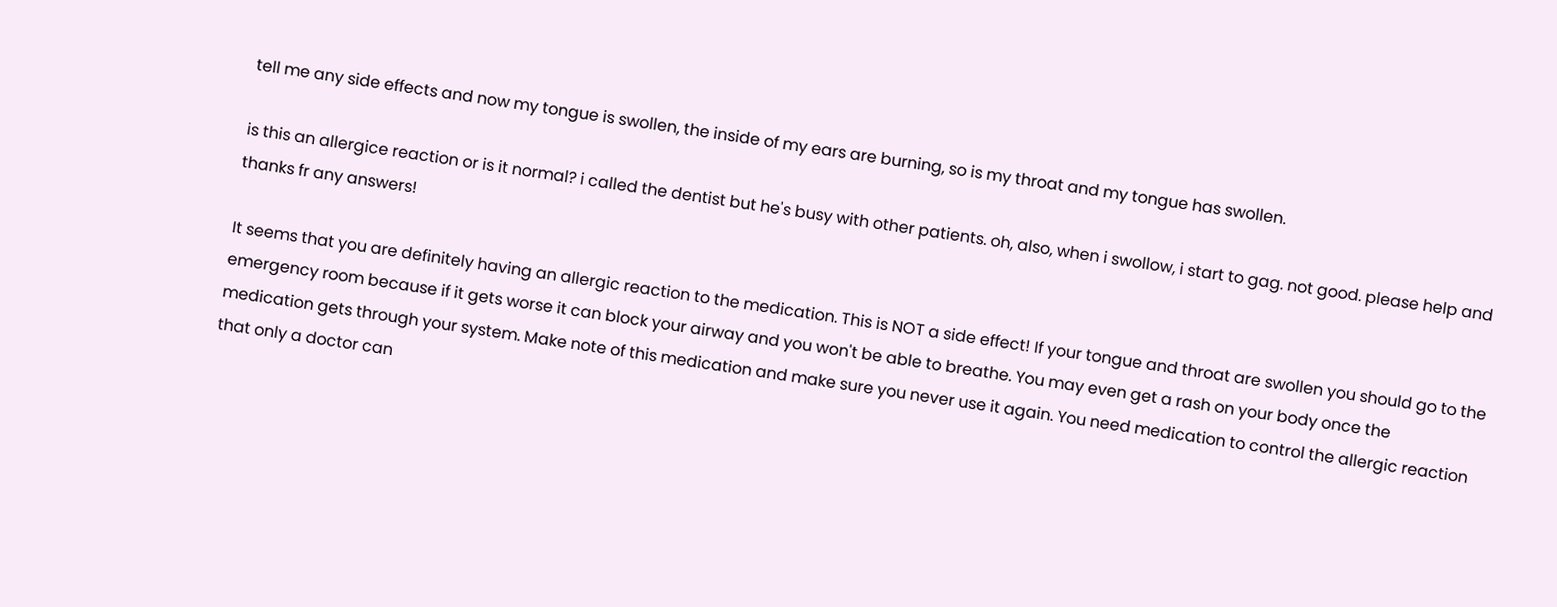tell me any side effects and now my tongue is swollen, the inside of my ears are burning, so is my throat and my tongue has swollen.

is this an allergice reaction or is it normal? i called the dentist but he's busy with other patients. oh, also, when i swollow, i start to gag. not good. please help and thanks fr any answers!

It seems that you are definitely having an allergic reaction to the medication. This is NOT a side effect! If your tongue and throat are swollen you should go to the emergency room because if it gets worse it can block your airway and you won't be able to breathe. You may even get a rash on your body once the medication gets through your system. Make note of this medication and make sure you never use it again. You need medication to control the allergic reaction that only a doctor can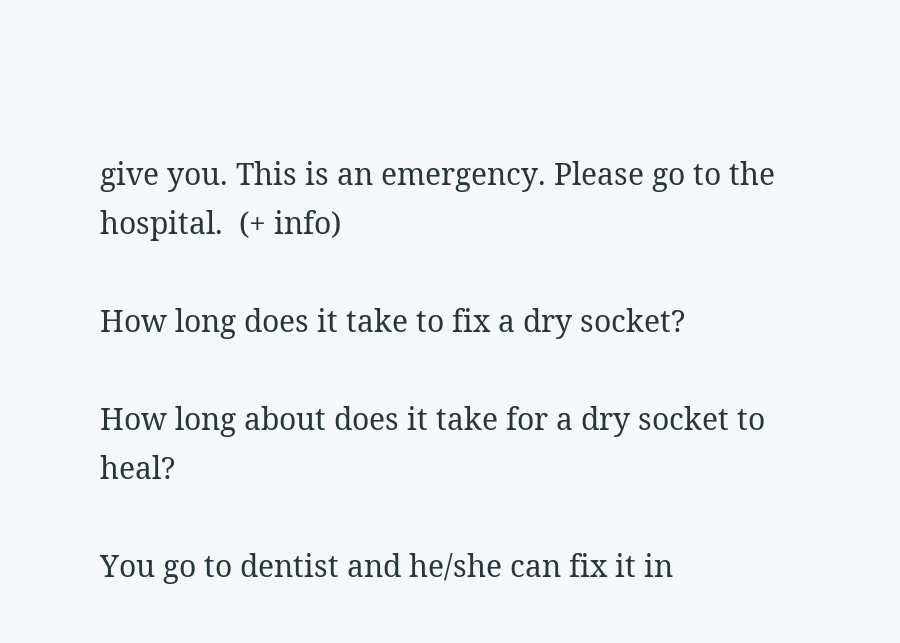give you. This is an emergency. Please go to the hospital.  (+ info)

How long does it take to fix a dry socket?

How long about does it take for a dry socket to heal?

You go to dentist and he/she can fix it in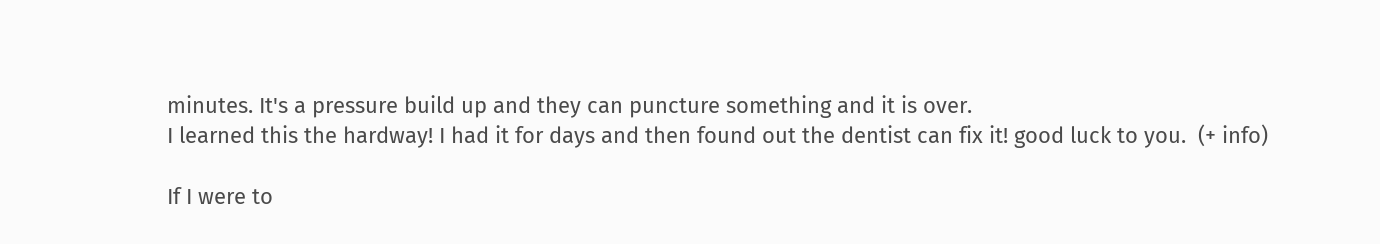minutes. It's a pressure build up and they can puncture something and it is over.
I learned this the hardway! I had it for days and then found out the dentist can fix it! good luck to you.  (+ info)

If I were to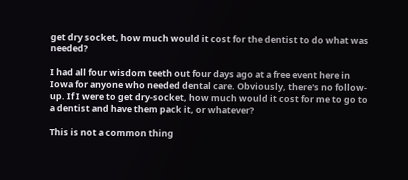get dry socket, how much would it cost for the dentist to do what was needed?

I had all four wisdom teeth out four days ago at a free event here in Iowa for anyone who needed dental care. Obviously, there's no follow-up. If I were to get dry-socket, how much would it cost for me to go to a dentist and have them pack it, or whatever?

This is not a common thing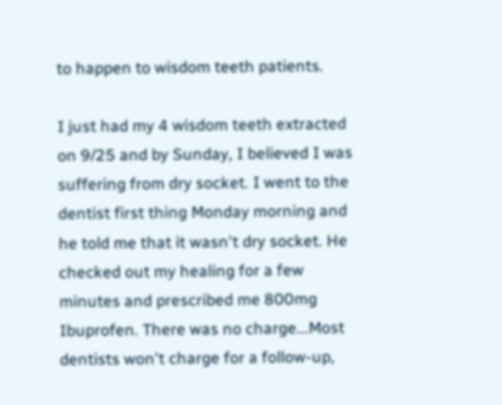to happen to wisdom teeth patients.

I just had my 4 wisdom teeth extracted on 9/25 and by Sunday, I believed I was suffering from dry socket. I went to the dentist first thing Monday morning and he told me that it wasn't dry socket. He checked out my healing for a few minutes and prescribed me 800mg Ibuprofen. There was no charge...Most dentists won't charge for a follow-up,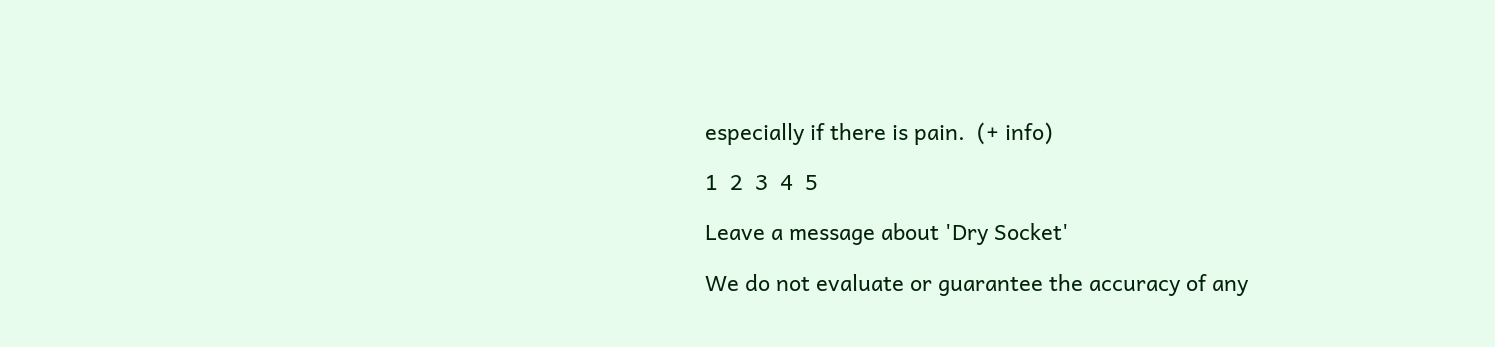especially if there is pain.  (+ info)

1  2  3  4  5

Leave a message about 'Dry Socket'

We do not evaluate or guarantee the accuracy of any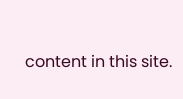content in this site.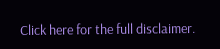Click here for the full disclaimer.